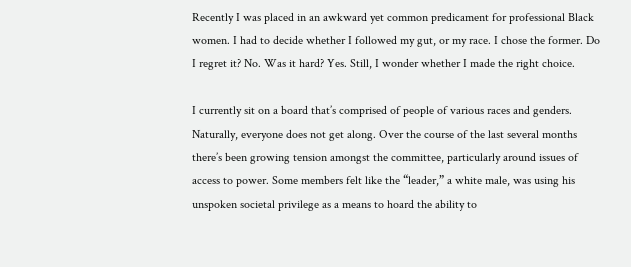Recently I was placed in an awkward yet common predicament for professional Black women. I had to decide whether I followed my gut, or my race. I chose the former. Do I regret it? No. Was it hard? Yes. Still, I wonder whether I made the right choice.

I currently sit on a board that’s comprised of people of various races and genders. Naturally, everyone does not get along. Over the course of the last several months there’s been growing tension amongst the committee, particularly around issues of access to power. Some members felt like the “leader,” a white male, was using his unspoken societal privilege as a means to hoard the ability to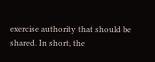exercise authority that should be shared. In short, the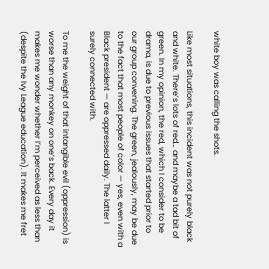white boy was calling the shots.

Like most situations, this incident was not purely black and white. There’s lots of red… and maybe a tad bit of green. In my opinion, the red, which I consider to be drama, is due to previous issues that started prior to our group convening. The green, jealously, may be due to the fact that most people of color — yes, even with a Black president — are oppressed daily. The latter I surely connected with.

To me the weight of that intangible evil (oppression) is worse than any monkey on one’s back. Every day it makes me wonder whether I’m perceived as less than (despite the Ivy League education). It makes me fret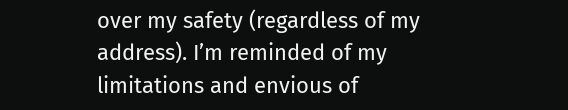over my safety (regardless of my address). I’m reminded of my limitations and envious of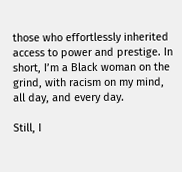those who effortlessly inherited access to power and prestige. In short, I’m a Black woman on the grind, with racism on my mind, all day, and every day.

Still, I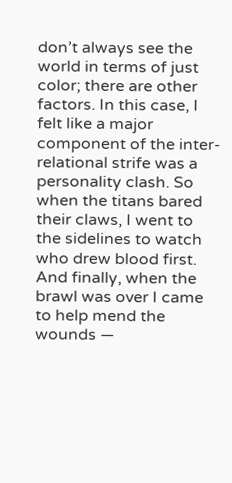don’t always see the world in terms of just color; there are other factors. In this case, I felt like a major component of the inter-relational strife was a personality clash. So when the titans bared their claws, I went to the sidelines to watch who drew blood first. And finally, when the brawl was over I came to help mend the wounds —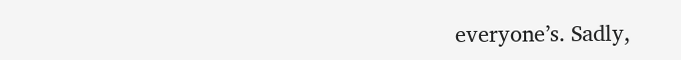everyone’s. Sadly,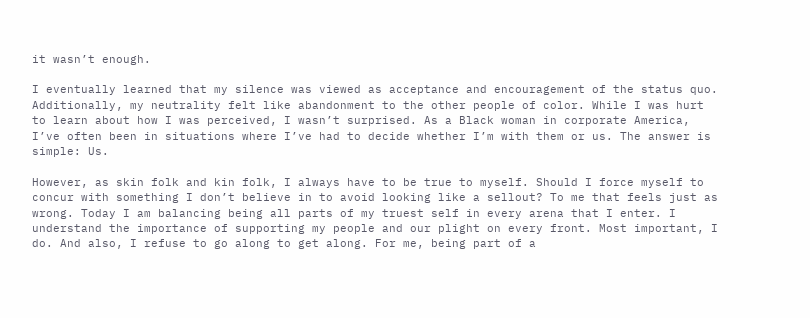it wasn’t enough.

I eventually learned that my silence was viewed as acceptance and encouragement of the status quo. Additionally, my neutrality felt like abandonment to the other people of color. While I was hurt to learn about how I was perceived, I wasn’t surprised. As a Black woman in corporate America, I’ve often been in situations where I’ve had to decide whether I’m with them or us. The answer is simple: Us.

However, as skin folk and kin folk, I always have to be true to myself. Should I force myself to concur with something I don’t believe in to avoid looking like a sellout? To me that feels just as wrong. Today I am balancing being all parts of my truest self in every arena that I enter. I understand the importance of supporting my people and our plight on every front. Most important, I do. And also, I refuse to go along to get along. For me, being part of a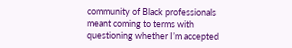community of Black professionals meant coming to terms with questioning whether I’m accepted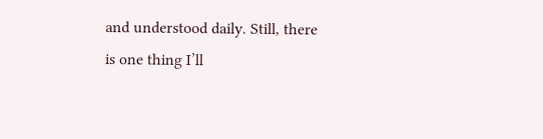and understood daily. Still, there is one thing I’ll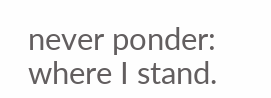never ponder: where I stand.